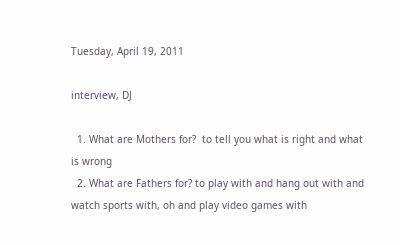Tuesday, April 19, 2011

interview, DJ

  1. What are Mothers for?  to tell you what is right and what is wrong
  2. What are Fathers for? to play with and hang out with and watch sports with, oh and play video games with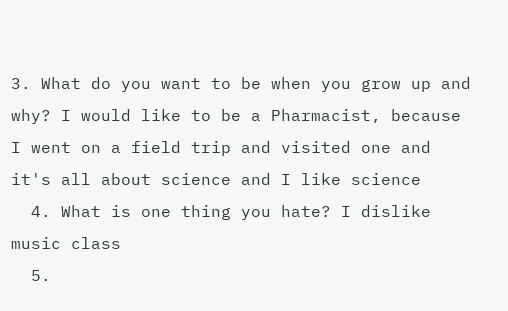3. What do you want to be when you grow up and why? I would like to be a Pharmacist, because I went on a field trip and visited one and it's all about science and I like science
  4. What is one thing you hate? I dislike music class
  5.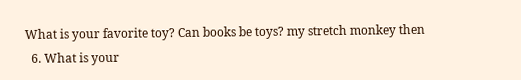What is your favorite toy? Can books be toys? my stretch monkey then
  6. What is your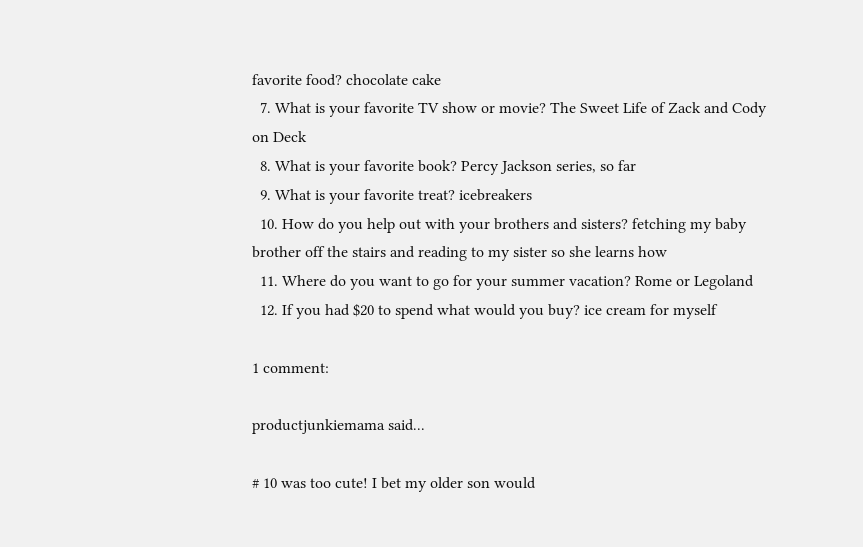favorite food? chocolate cake
  7. What is your favorite TV show or movie? The Sweet Life of Zack and Cody on Deck
  8. What is your favorite book? Percy Jackson series, so far
  9. What is your favorite treat? icebreakers
  10. How do you help out with your brothers and sisters? fetching my baby brother off the stairs and reading to my sister so she learns how
  11. Where do you want to go for your summer vacation? Rome or Legoland
  12. If you had $20 to spend what would you buy? ice cream for myself

1 comment:

productjunkiemama said...

# 10 was too cute! I bet my older son would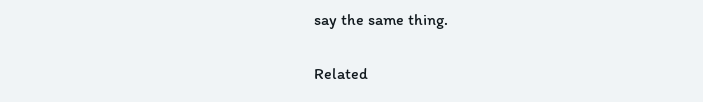say the same thing.

Related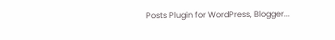Posts Plugin for WordPress, Blogger...